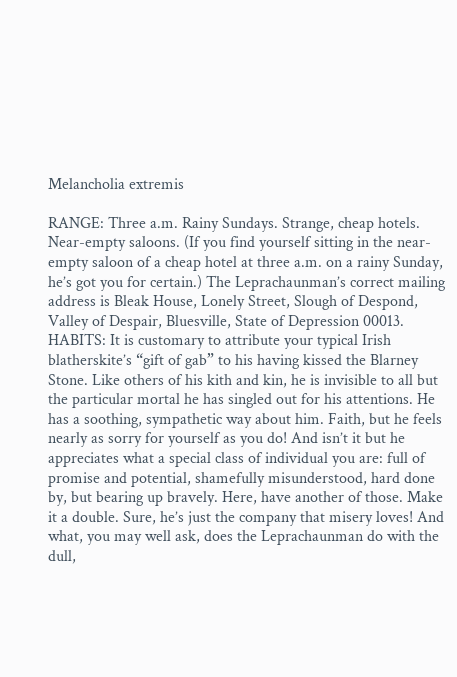Melancholia extremis

RANGE: Three a.m. Rainy Sundays. Strange, cheap hotels. Near-empty saloons. (If you find yourself sitting in the near-empty saloon of a cheap hotel at three a.m. on a rainy Sunday, he’s got you for certain.) The Leprachaunman’s correct mailing address is Bleak House, Lonely Street, Slough of Despond, Valley of Despair, Bluesville, State of Depression 00013.
HABITS: It is customary to attribute your typical Irish blatherskite’s “gift of gab” to his having kissed the Blarney Stone. Like others of his kith and kin, he is invisible to all but the particular mortal he has singled out for his attentions. He has a soothing, sympathetic way about him. Faith, but he feels nearly as sorry for yourself as you do! And isn’t it but he appreciates what a special class of individual you are: full of promise and potential, shamefully misunderstood, hard done by, but bearing up bravely. Here, have another of those. Make it a double. Sure, he’s just the company that misery loves! And what, you may well ask, does the Leprachaunman do with the dull,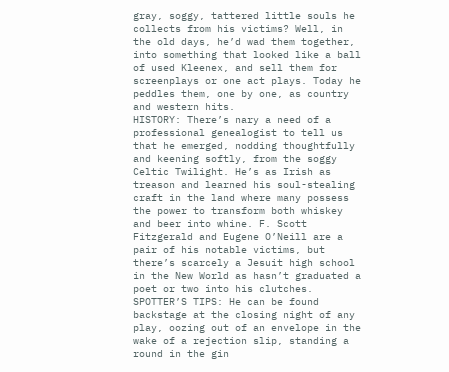gray, soggy, tattered little souls he collects from his victims? Well, in the old days, he’d wad them together, into something that looked like a ball of used Kleenex, and sell them for screenplays or one act plays. Today he peddles them, one by one, as country and western hits.
HISTORY: There’s nary a need of a professional genealogist to tell us that he emerged, nodding thoughtfully and keening softly, from the soggy Celtic Twilight. He’s as Irish as treason and learned his soul-stealing craft in the land where many possess the power to transform both whiskey and beer into whine. F. Scott Fitzgerald and Eugene O’Neill are a pair of his notable victims, but there’s scarcely a Jesuit high school in the New World as hasn’t graduated a poet or two into his clutches.
SPOTTER’S TIPS: He can be found backstage at the closing night of any play, oozing out of an envelope in the wake of a rejection slip, standing a round in the gin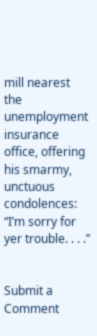mill nearest the unemployment insurance office, offering his smarmy, unctuous condolences: “I’m sorry for yer trouble. . . .”


Submit a Comment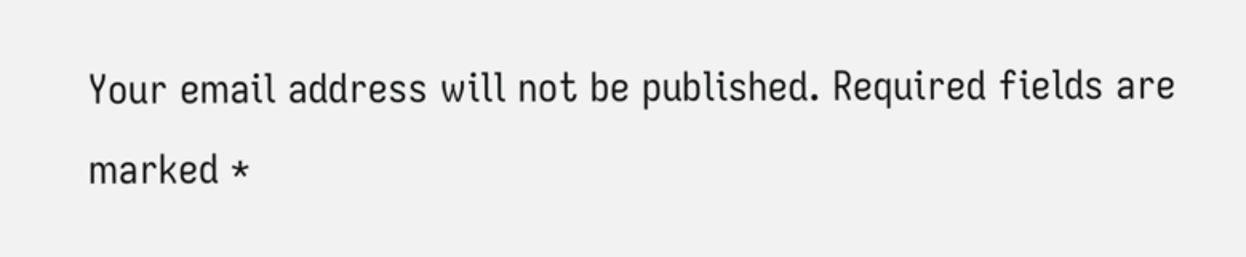Your email address will not be published. Required fields are marked *